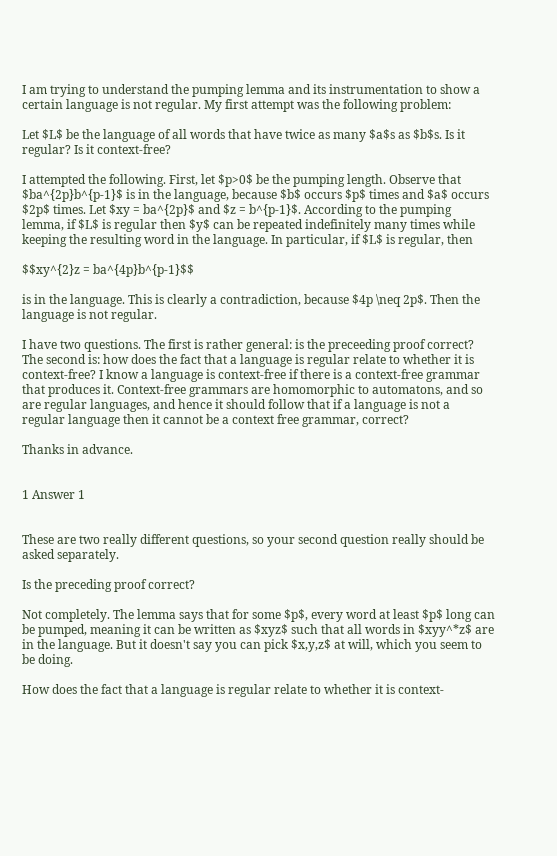I am trying to understand the pumping lemma and its instrumentation to show a certain language is not regular. My first attempt was the following problem:

Let $L$ be the language of all words that have twice as many $a$s as $b$s. Is it regular? Is it context-free?

I attempted the following. First, let $p>0$ be the pumping length. Observe that $ba^{2p}b^{p-1}$ is in the language, because $b$ occurs $p$ times and $a$ occurs $2p$ times. Let $xy = ba^{2p}$ and $z = b^{p-1}$. According to the pumping lemma, if $L$ is regular then $y$ can be repeated indefinitely many times while keeping the resulting word in the language. In particular, if $L$ is regular, then

$$xy^{2}z = ba^{4p}b^{p-1}$$

is in the language. This is clearly a contradiction, because $4p \neq 2p$. Then the language is not regular.

I have two questions. The first is rather general: is the preceeding proof correct? The second is: how does the fact that a language is regular relate to whether it is context-free? I know a language is context-free if there is a context-free grammar that produces it. Context-free grammars are homomorphic to automatons, and so are regular languages, and hence it should follow that if a language is not a regular language then it cannot be a context free grammar, correct?

Thanks in advance.


1 Answer 1


These are two really different questions, so your second question really should be asked separately.

Is the preceding proof correct?

Not completely. The lemma says that for some $p$, every word at least $p$ long can be pumped, meaning it can be written as $xyz$ such that all words in $xyy^*z$ are in the language. But it doesn't say you can pick $x,y,z$ at will, which you seem to be doing.

How does the fact that a language is regular relate to whether it is context-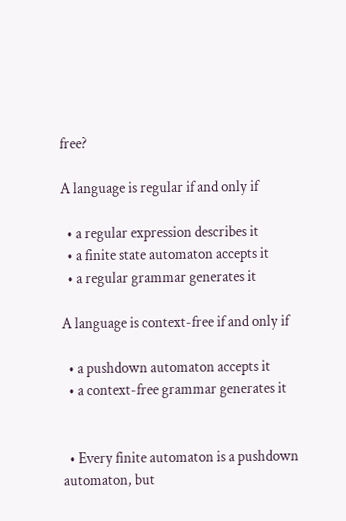free?

A language is regular if and only if

  • a regular expression describes it
  • a finite state automaton accepts it
  • a regular grammar generates it

A language is context-free if and only if

  • a pushdown automaton accepts it
  • a context-free grammar generates it


  • Every finite automaton is a pushdown automaton, but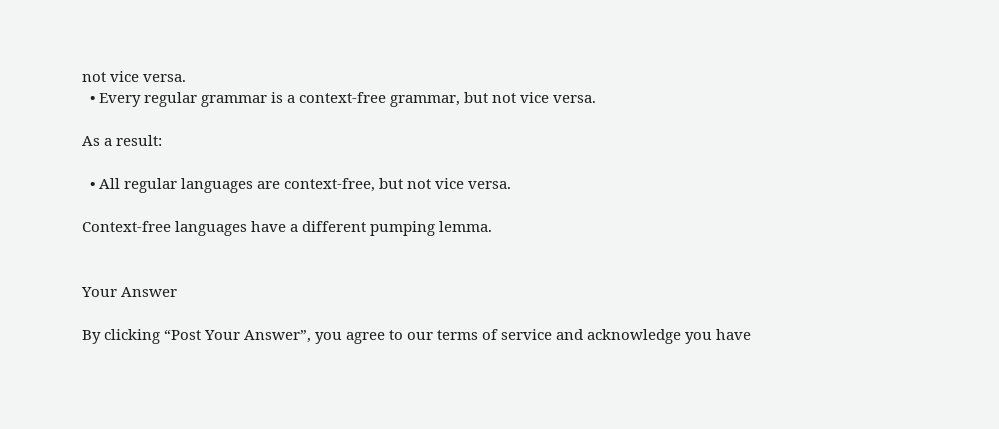not vice versa.
  • Every regular grammar is a context-free grammar, but not vice versa.

As a result:

  • All regular languages are context-free, but not vice versa.

Context-free languages have a different pumping lemma.


Your Answer

By clicking “Post Your Answer”, you agree to our terms of service and acknowledge you have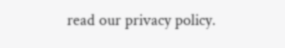read our privacy policy.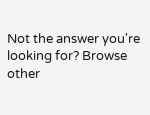Not the answer you're looking for? Browse other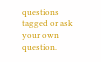questions tagged or ask your own question.